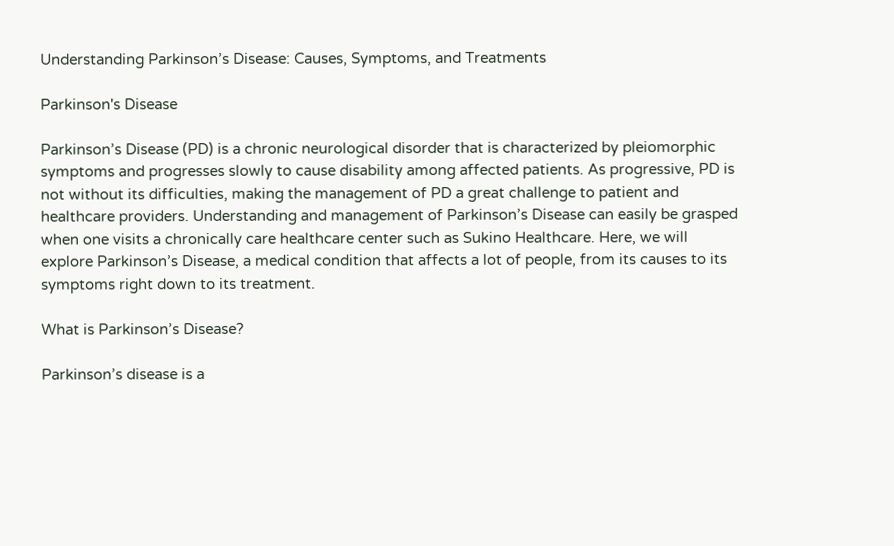Understanding Parkinson’s Disease: Causes, Symptoms, and Treatments

Parkinson's Disease

Parkinson’s Disease (PD) is a chronic neurological disorder that is characterized by pleiomorphic symptoms and progresses slowly to cause disability among affected patients. As progressive, PD is not without its difficulties, making the management of PD a great challenge to patient and healthcare providers. Understanding and management of Parkinson’s Disease can easily be grasped when one visits a chronically care healthcare center such as Sukino Healthcare. Here, we will explore Parkinson’s Disease, a medical condition that affects a lot of people, from its causes to its symptoms right down to its treatment.

What is Parkinson’s Disease?

Parkinson’s disease is a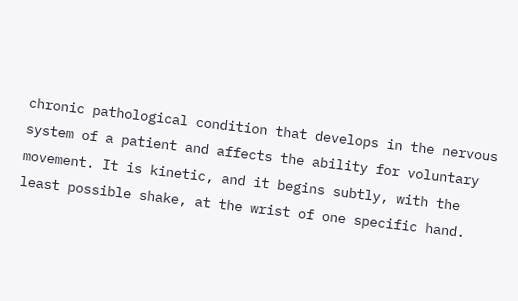chronic pathological condition that develops in the nervous system of a patient and affects the ability for voluntary movement. It is kinetic, and it begins subtly, with the least possible shake, at the wrist of one specific hand.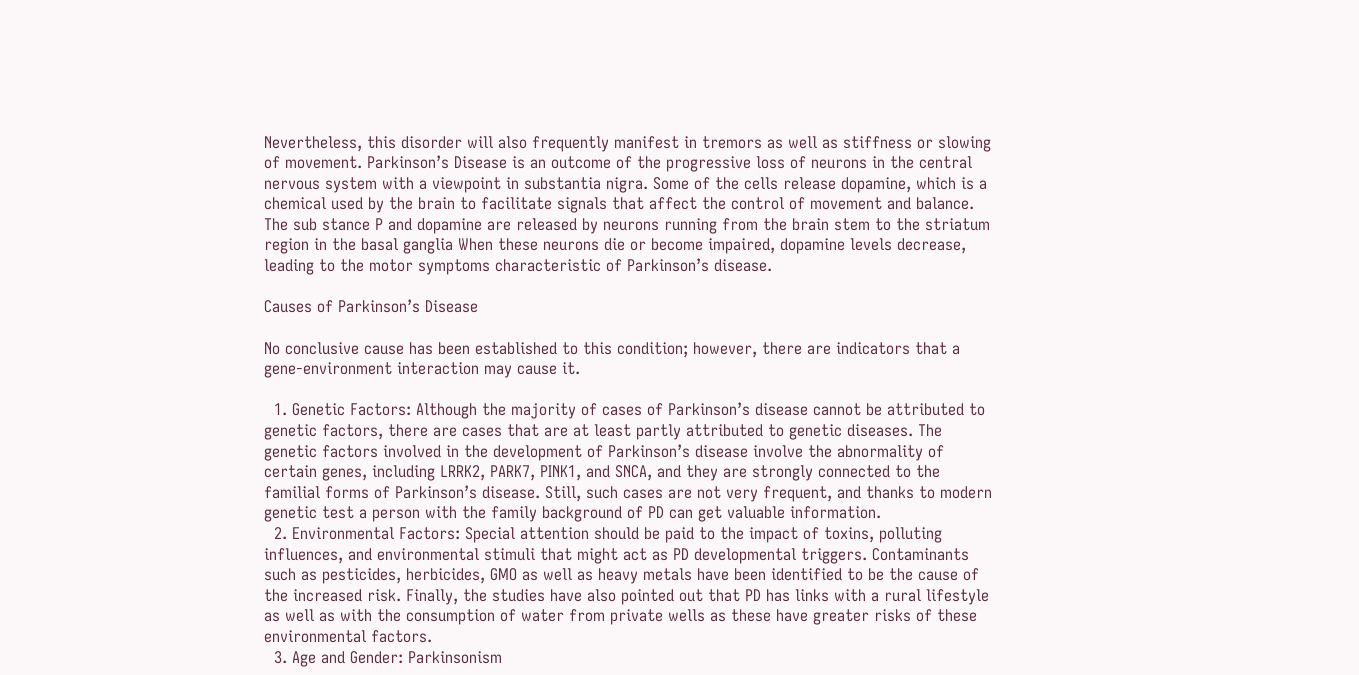Nevertheless, this disorder will also frequently manifest in tremors as well as stiffness or slowing of movement. Parkinson’s Disease is an outcome of the progressive loss of neurons in the central nervous system with a viewpoint in substantia nigra. Some of the cells release dopamine, which is a chemical used by the brain to facilitate signals that affect the control of movement and balance. The sub stance P and dopamine are released by neurons running from the brain stem to the striatum region in the basal ganglia When these neurons die or become impaired, dopamine levels decrease, leading to the motor symptoms characteristic of Parkinson’s disease.

Causes of Parkinson’s Disease

No conclusive cause has been established to this condition; however, there are indicators that a gene-environment interaction may cause it.

  1. Genetic Factors: Although the majority of cases of Parkinson’s disease cannot be attributed to genetic factors, there are cases that are at least partly attributed to genetic diseases. The genetic factors involved in the development of Parkinson’s disease involve the abnormality of certain genes, including LRRK2, PARK7, PINK1, and SNCA, and they are strongly connected to the familial forms of Parkinson’s disease. Still, such cases are not very frequent, and thanks to modern genetic test a person with the family background of PD can get valuable information.
  2. Environmental Factors: Special attention should be paid to the impact of toxins, polluting influences, and environmental stimuli that might act as PD developmental triggers. Contaminants such as pesticides, herbicides, GMO as well as heavy metals have been identified to be the cause of the increased risk. Finally, the studies have also pointed out that PD has links with a rural lifestyle as well as with the consumption of water from private wells as these have greater risks of these environmental factors.
  3. Age and Gender: Parkinsonism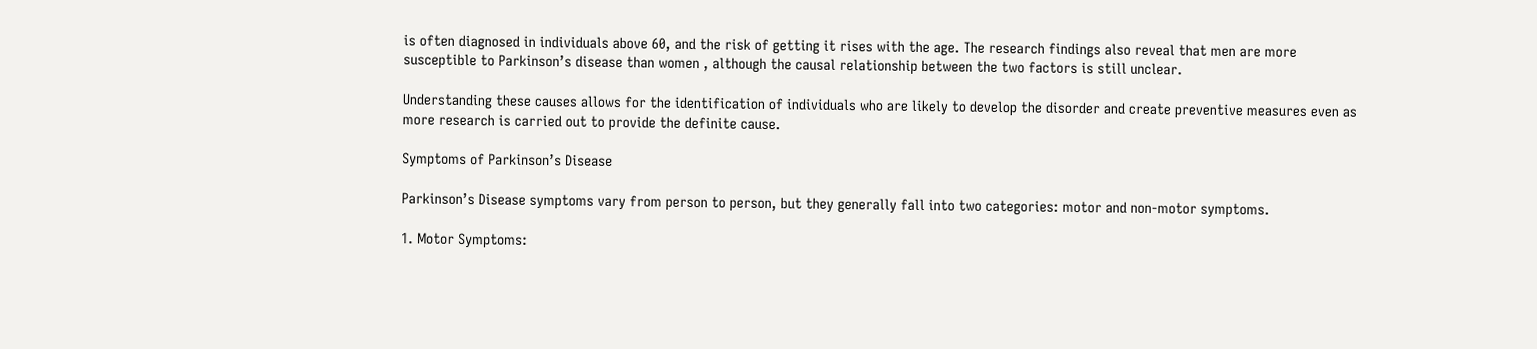is often diagnosed in individuals above 60, and the risk of getting it rises with the age. The research findings also reveal that men are more susceptible to Parkinson’s disease than women , although the causal relationship between the two factors is still unclear.

Understanding these causes allows for the identification of individuals who are likely to develop the disorder and create preventive measures even as more research is carried out to provide the definite cause.

Symptoms of Parkinson’s Disease

Parkinson’s Disease symptoms vary from person to person, but they generally fall into two categories: motor and non-motor symptoms.

1. Motor Symptoms: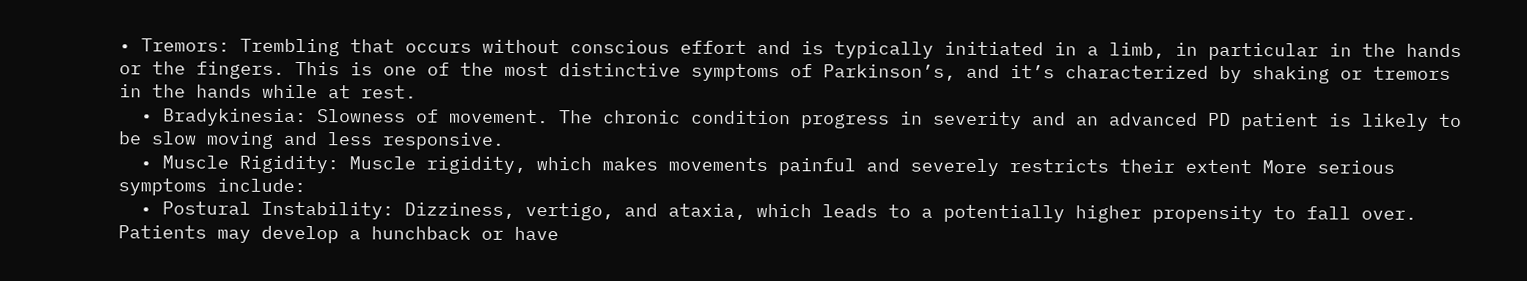• Tremors: Trembling that occurs without conscious effort and is typically initiated in a limb, in particular in the hands or the fingers. This is one of the most distinctive symptoms of Parkinson’s, and it’s characterized by shaking or tremors in the hands while at rest.
  • Bradykinesia: Slowness of movement. The chronic condition progress in severity and an advanced PD patient is likely to be slow moving and less responsive.
  • Muscle Rigidity: Muscle rigidity, which makes movements painful and severely restricts their extent More serious symptoms include:
  • Postural Instability: Dizziness, vertigo, and ataxia, which leads to a potentially higher propensity to fall over. Patients may develop a hunchback or have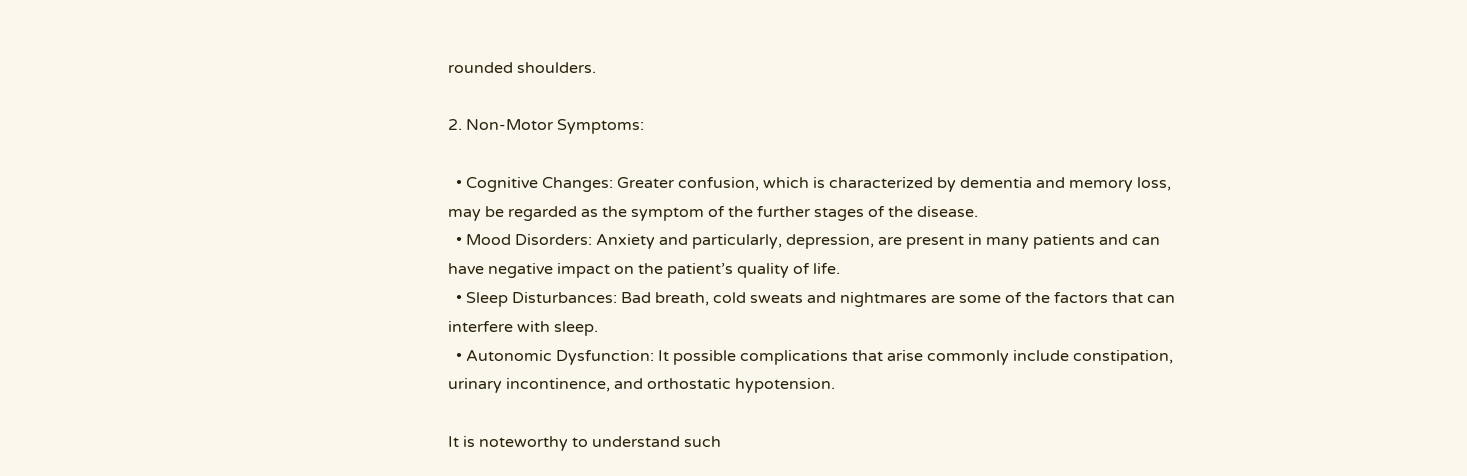rounded shoulders.

2. Non-Motor Symptoms:

  • Cognitive Changes: Greater confusion, which is characterized by dementia and memory loss, may be regarded as the symptom of the further stages of the disease.
  • Mood Disorders: Anxiety and particularly, depression, are present in many patients and can have negative impact on the patient’s quality of life.
  • Sleep Disturbances: Bad breath, cold sweats and nightmares are some of the factors that can interfere with sleep.
  • Autonomic Dysfunction: It possible complications that arise commonly include constipation, urinary incontinence, and orthostatic hypotension.

It is noteworthy to understand such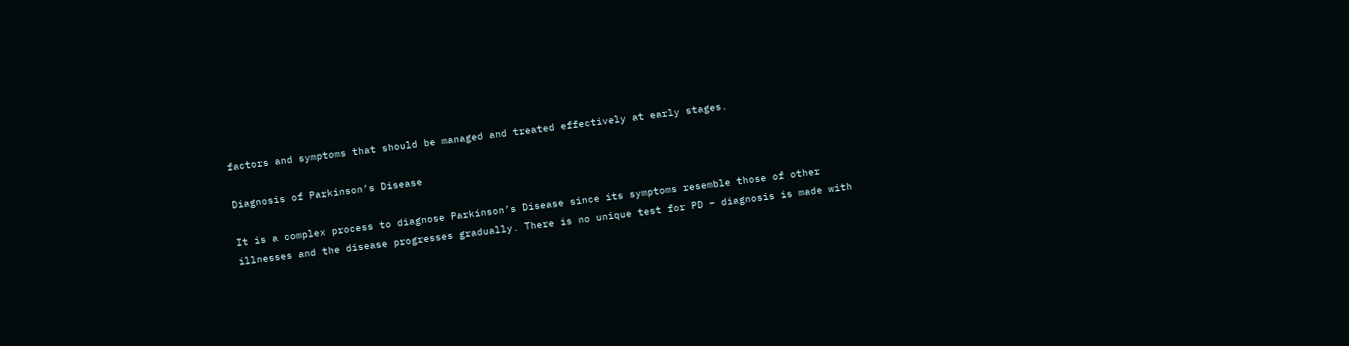factors and symptoms that should be managed and treated effectively at early stages.

Diagnosis of Parkinson’s Disease

It is a complex process to diagnose Parkinson’s Disease since its symptoms resemble those of other illnesses and the disease progresses gradually. There is no unique test for PD – diagnosis is made with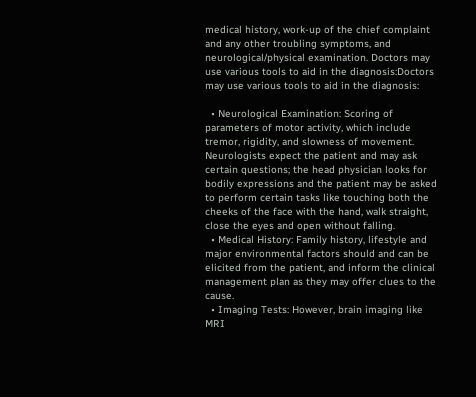medical history, work-up of the chief complaint and any other troubling symptoms, and neurological/physical examination. Doctors may use various tools to aid in the diagnosis:Doctors may use various tools to aid in the diagnosis:

  • Neurological Examination: Scoring of parameters of motor activity, which include tremor, rigidity, and slowness of movement. Neurologists expect the patient and may ask certain questions; the head physician looks for bodily expressions and the patient may be asked to perform certain tasks like touching both the cheeks of the face with the hand, walk straight, close the eyes and open without falling.
  • Medical History: Family history, lifestyle and major environmental factors should and can be elicited from the patient, and inform the clinical management plan as they may offer clues to the cause.
  • Imaging Tests: However, brain imaging like MRI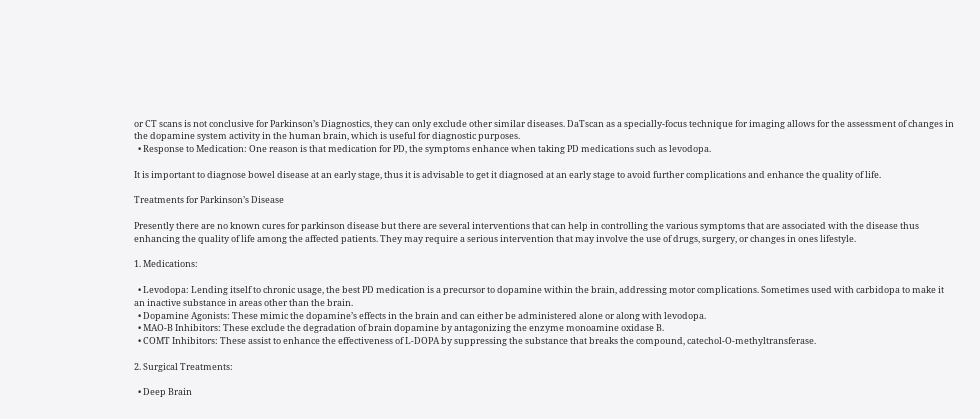or CT scans is not conclusive for Parkinson’s Diagnostics, they can only exclude other similar diseases. DaTscan as a specially-focus technique for imaging allows for the assessment of changes in the dopamine system activity in the human brain, which is useful for diagnostic purposes.
  • Response to Medication: One reason is that medication for PD, the symptoms enhance when taking PD medications such as levodopa.

It is important to diagnose bowel disease at an early stage, thus it is advisable to get it diagnosed at an early stage to avoid further complications and enhance the quality of life.

Treatments for Parkinson’s Disease

Presently there are no known cures for parkinson disease but there are several interventions that can help in controlling the various symptoms that are associated with the disease thus enhancing the quality of life among the affected patients. They may require a serious intervention that may involve the use of drugs, surgery, or changes in ones lifestyle.

1. Medications:

  • Levodopa: Lending itself to chronic usage, the best PD medication is a precursor to dopamine within the brain, addressing motor complications. Sometimes used with carbidopa to make it an inactive substance in areas other than the brain.
  • Dopamine Agonists: These mimic the dopamine’s effects in the brain and can either be administered alone or along with levodopa.
  • MAO-B Inhibitors: These exclude the degradation of brain dopamine by antagonizing the enzyme monoamine oxidase B.
  • COMT Inhibitors: These assist to enhance the effectiveness of L-DOPA by suppressing the substance that breaks the compound, catechol-O-methyltransferase.

2. Surgical Treatments:

  • Deep Brain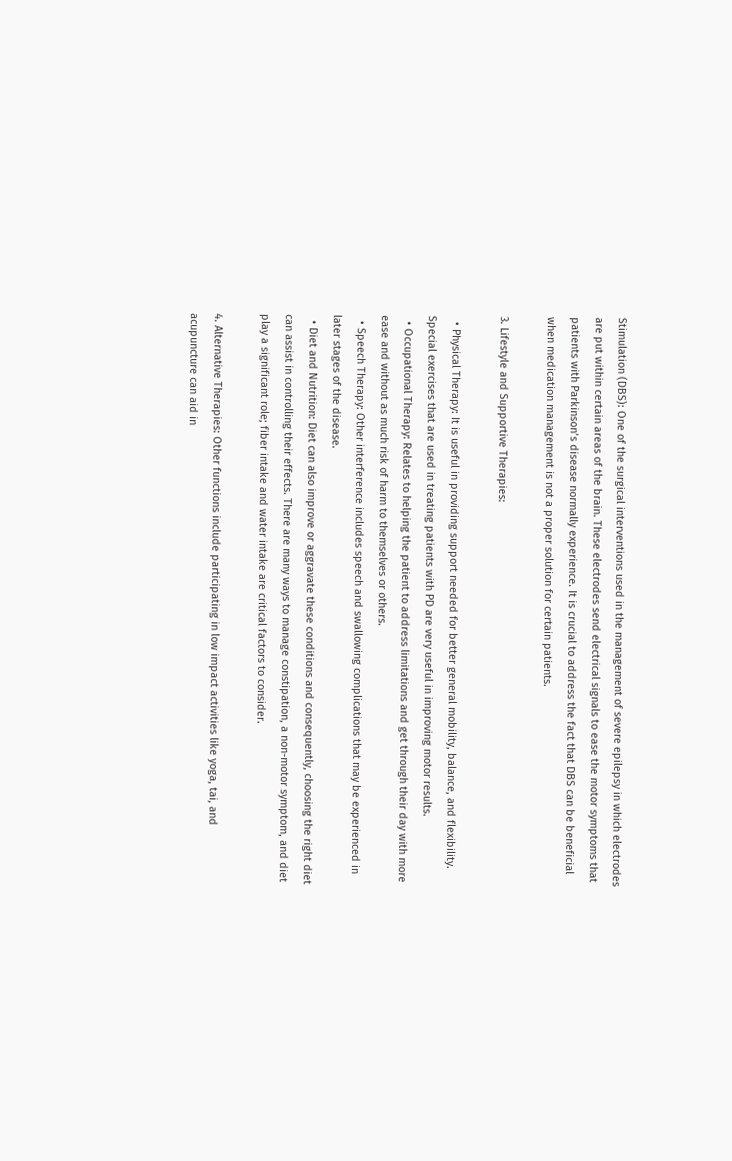Stimulation (DBS): One of the surgical interventions used in the management of severe epilepsy in which electrodes are put within certain areas of the brain. These electrodes send electrical signals to ease the motor symptoms that patients with Parkinson’s disease normally experience. It is crucial to address the fact that DBS can be beneficial when medication management is not a proper solution for certain patients.

3. Lifestyle and Supportive Therapies:

  • Physical Therapy: It is useful in providing support needed for better general mobility, balance, and flexibility. Special exercises that are used in treating patients with PD are very useful in improving motor results.
  • Occupational Therapy: Relates to helping the patient to address limitations and get through their day with more ease and without as much risk of harm to themselves or others.
  • Speech Therapy: Other interference includes speech and swallowing complications that may be experienced in later stages of the disease.
  • Diet and Nutrition: Diet can also improve or aggravate these conditions and consequently, choosing the right diet can assist in controlling their effects. There are many ways to manage constipation, a non-motor symptom, and diet play a significant role; fiber intake and water intake are critical factors to consider.

4. Alternative Therapies: Other functions include participating in low impact activities like yoga, tai, and acupuncture can aid in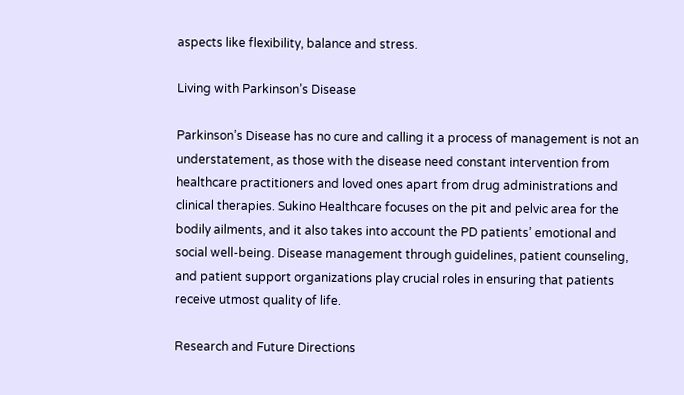aspects like flexibility, balance and stress.

Living with Parkinson’s Disease

Parkinson’s Disease has no cure and calling it a process of management is not an understatement, as those with the disease need constant intervention from healthcare practitioners and loved ones apart from drug administrations and clinical therapies. Sukino Healthcare focuses on the pit and pelvic area for the bodily ailments, and it also takes into account the PD patients’ emotional and social well-being. Disease management through guidelines, patient counseling, and patient support organizations play crucial roles in ensuring that patients receive utmost quality of life.

Research and Future Directions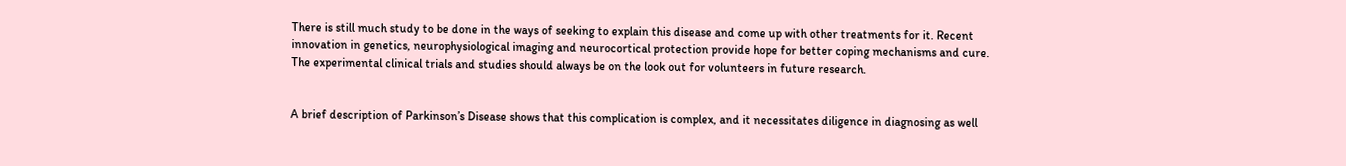There is still much study to be done in the ways of seeking to explain this disease and come up with other treatments for it. Recent innovation in genetics, neurophysiological imaging and neurocortical protection provide hope for better coping mechanisms and cure. The experimental clinical trials and studies should always be on the look out for volunteers in future research.


A brief description of Parkinson’s Disease shows that this complication is complex, and it necessitates diligence in diagnosing as well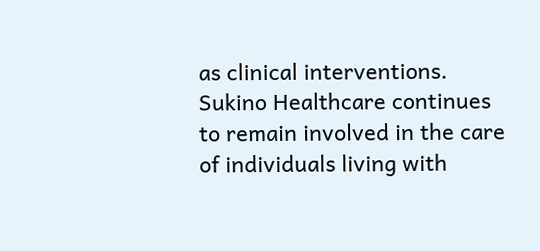as clinical interventions. Sukino Healthcare continues to remain involved in the care of individuals living with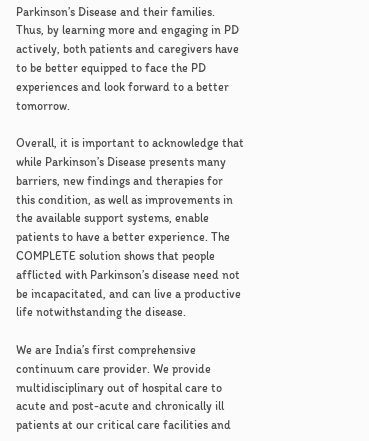Parkinson’s Disease and their families. Thus, by learning more and engaging in PD actively, both patients and caregivers have to be better equipped to face the PD experiences and look forward to a better tomorrow.

Overall, it is important to acknowledge that while Parkinson’s Disease presents many barriers, new findings and therapies for this condition, as well as improvements in the available support systems, enable patients to have a better experience. The COMPLETE solution shows that people afflicted with Parkinson’s disease need not be incapacitated, and can live a productive life notwithstanding the disease.

We are India’s first comprehensive continuum care provider. We provide multidisciplinary out of hospital care to acute and post-acute and chronically ill patients at our critical care facilities and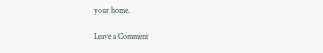your home.

Leave a Comment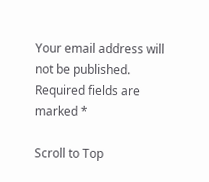Your email address will not be published. Required fields are marked *

Scroll to Top